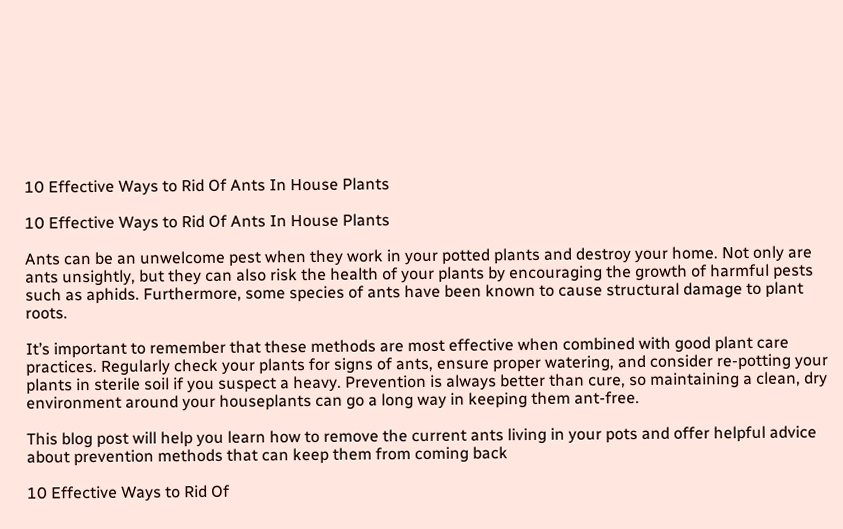10 Effective Ways to Rid Of Ants In House Plants

10 Effective Ways to Rid Of Ants In House Plants

Ants can be an unwelcome pest when they work in your potted plants and destroy your home. Not only are ants unsightly, but they can also risk the health of your plants by encouraging the growth of harmful pests such as aphids. Furthermore, some species of ants have been known to cause structural damage to plant roots.

It’s important to remember that these methods are most effective when combined with good plant care practices. Regularly check your plants for signs of ants, ensure proper watering, and consider re-potting your plants in sterile soil if you suspect a heavy. Prevention is always better than cure, so maintaining a clean, dry environment around your houseplants can go a long way in keeping them ant-free.

This blog post will help you learn how to remove the current ants living in your pots and offer helpful advice about prevention methods that can keep them from coming back

10 Effective Ways to Rid Of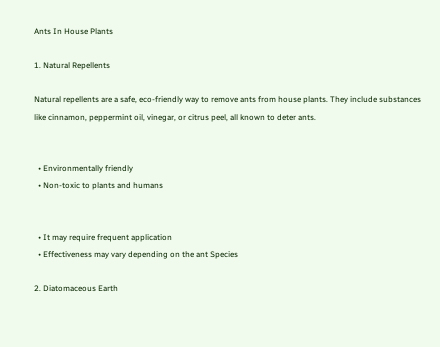Ants In House Plants

1. Natural Repellents

Natural repellents are a safe, eco-friendly way to remove ants from house plants. They include substances like cinnamon, peppermint oil, vinegar, or citrus peel, all known to deter ants.


  • Environmentally friendly
  • Non-toxic to plants and humans


  • It may require frequent application
  • Effectiveness may vary depending on the ant Species

2. Diatomaceous Earth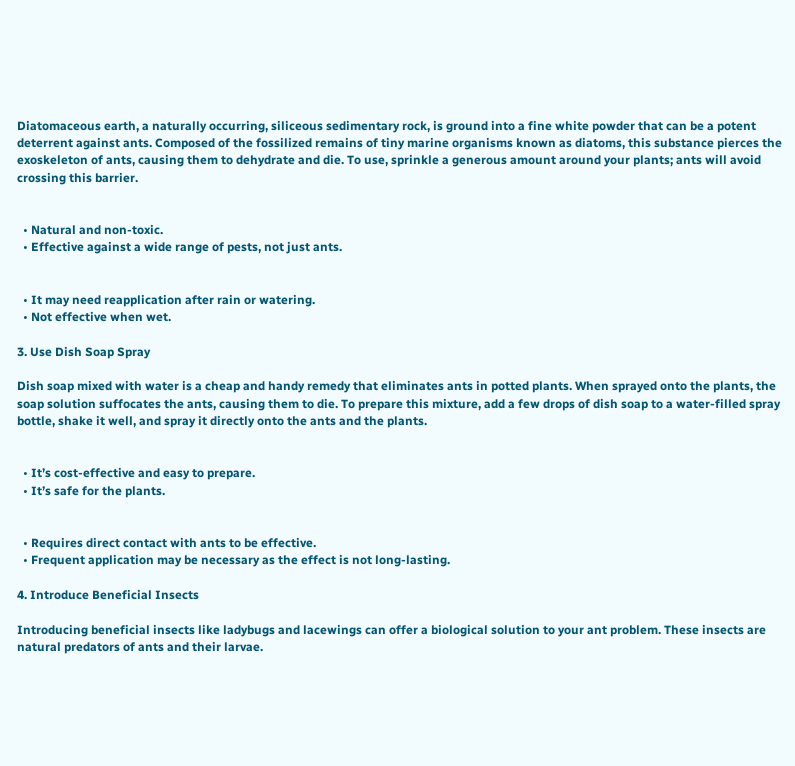Diatomaceous earth, a naturally occurring, siliceous sedimentary rock, is ground into a fine white powder that can be a potent deterrent against ants. Composed of the fossilized remains of tiny marine organisms known as diatoms, this substance pierces the exoskeleton of ants, causing them to dehydrate and die. To use, sprinkle a generous amount around your plants; ants will avoid crossing this barrier.


  • Natural and non-toxic.
  • Effective against a wide range of pests, not just ants.


  • It may need reapplication after rain or watering.
  • Not effective when wet.

3. Use Dish Soap Spray

Dish soap mixed with water is a cheap and handy remedy that eliminates ants in potted plants. When sprayed onto the plants, the soap solution suffocates the ants, causing them to die. To prepare this mixture, add a few drops of dish soap to a water-filled spray bottle, shake it well, and spray it directly onto the ants and the plants.


  • It’s cost-effective and easy to prepare.
  • It’s safe for the plants.


  • Requires direct contact with ants to be effective.
  • Frequent application may be necessary as the effect is not long-lasting.

4. Introduce Beneficial Insects

Introducing beneficial insects like ladybugs and lacewings can offer a biological solution to your ant problem. These insects are natural predators of ants and their larvae.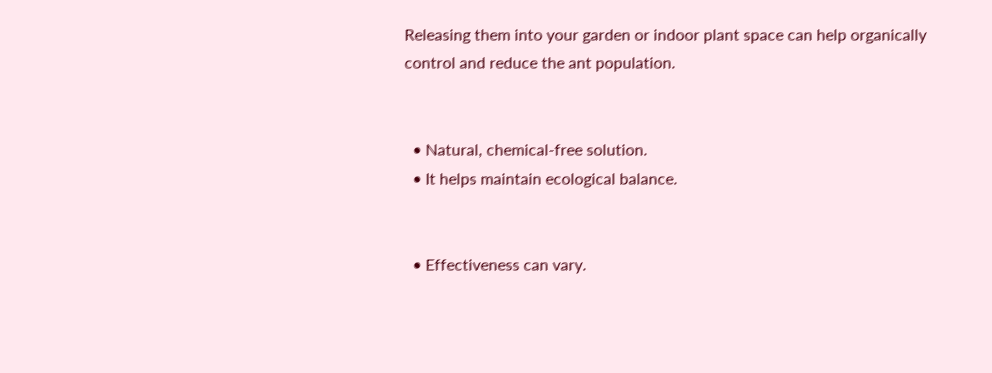Releasing them into your garden or indoor plant space can help organically control and reduce the ant population.


  • Natural, chemical-free solution.
  • It helps maintain ecological balance.


  • Effectiveness can vary.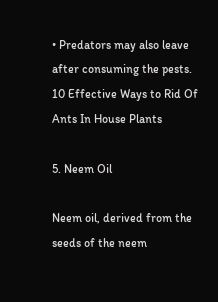• Predators may also leave after consuming the pests.
10 Effective Ways to Rid Of Ants In House Plants

5. Neem Oil

Neem oil, derived from the seeds of the neem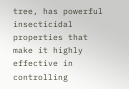tree, has powerful insecticidal properties that make it highly effective in controlling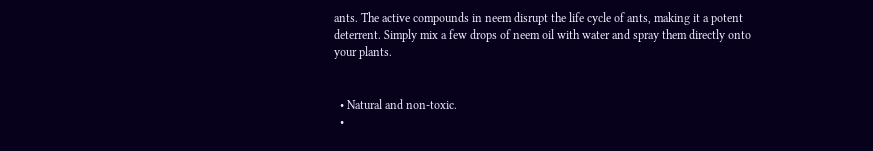ants. The active compounds in neem disrupt the life cycle of ants, making it a potent deterrent. Simply mix a few drops of neem oil with water and spray them directly onto your plants.


  • Natural and non-toxic.
  •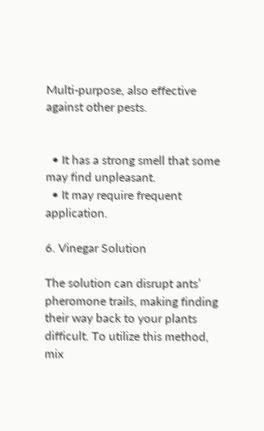Multi-purpose, also effective against other pests.


  • It has a strong smell that some may find unpleasant.
  • It may require frequent application.

6. Vinegar Solution

The solution can disrupt ants’ pheromone trails, making finding their way back to your plants difficult. To utilize this method, mix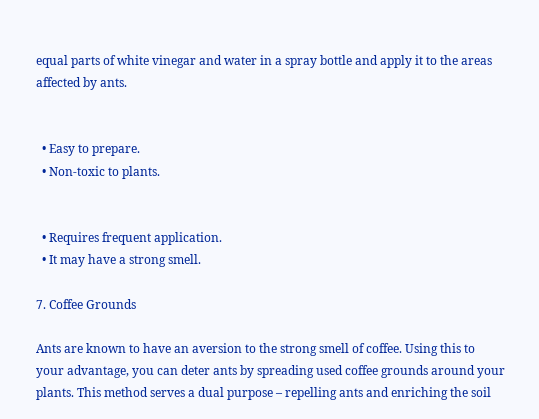equal parts of white vinegar and water in a spray bottle and apply it to the areas affected by ants.


  • Easy to prepare.
  • Non-toxic to plants.


  • Requires frequent application.
  • It may have a strong smell.

7. Coffee Grounds

Ants are known to have an aversion to the strong smell of coffee. Using this to your advantage, you can deter ants by spreading used coffee grounds around your plants. This method serves a dual purpose – repelling ants and enriching the soil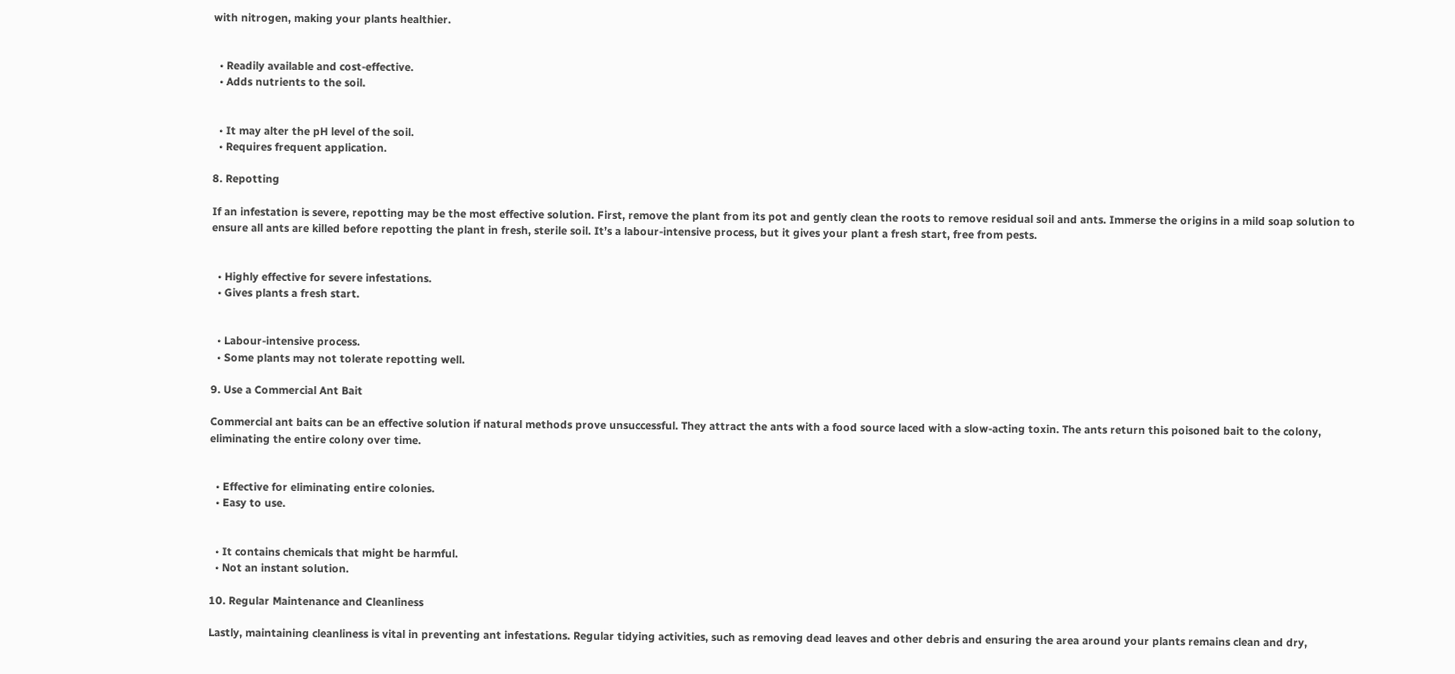with nitrogen, making your plants healthier.


  • Readily available and cost-effective.
  • Adds nutrients to the soil.


  • It may alter the pH level of the soil.
  • Requires frequent application.

8. Repotting

If an infestation is severe, repotting may be the most effective solution. First, remove the plant from its pot and gently clean the roots to remove residual soil and ants. Immerse the origins in a mild soap solution to ensure all ants are killed before repotting the plant in fresh, sterile soil. It’s a labour-intensive process, but it gives your plant a fresh start, free from pests.


  • Highly effective for severe infestations.
  • Gives plants a fresh start.


  • Labour-intensive process.
  • Some plants may not tolerate repotting well.

9. Use a Commercial Ant Bait

Commercial ant baits can be an effective solution if natural methods prove unsuccessful. They attract the ants with a food source laced with a slow-acting toxin. The ants return this poisoned bait to the colony, eliminating the entire colony over time.


  • Effective for eliminating entire colonies.
  • Easy to use.


  • It contains chemicals that might be harmful.
  • Not an instant solution.

10. Regular Maintenance and Cleanliness

Lastly, maintaining cleanliness is vital in preventing ant infestations. Regular tidying activities, such as removing dead leaves and other debris and ensuring the area around your plants remains clean and dry,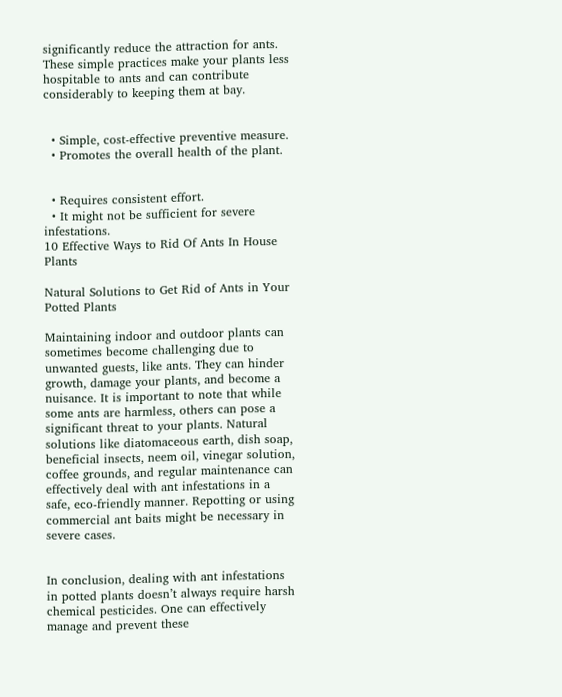significantly reduce the attraction for ants. These simple practices make your plants less hospitable to ants and can contribute considerably to keeping them at bay.


  • Simple, cost-effective preventive measure.
  • Promotes the overall health of the plant.


  • Requires consistent effort.
  • It might not be sufficient for severe infestations.
10 Effective Ways to Rid Of Ants In House Plants

Natural Solutions to Get Rid of Ants in Your Potted Plants

Maintaining indoor and outdoor plants can sometimes become challenging due to unwanted guests, like ants. They can hinder growth, damage your plants, and become a nuisance. It is important to note that while some ants are harmless, others can pose a significant threat to your plants. Natural solutions like diatomaceous earth, dish soap, beneficial insects, neem oil, vinegar solution, coffee grounds, and regular maintenance can effectively deal with ant infestations in a safe, eco-friendly manner. Repotting or using commercial ant baits might be necessary in severe cases.


In conclusion, dealing with ant infestations in potted plants doesn’t always require harsh chemical pesticides. One can effectively manage and prevent these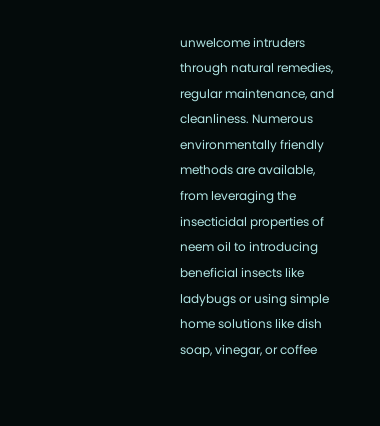unwelcome intruders through natural remedies, regular maintenance, and cleanliness. Numerous environmentally friendly methods are available, from leveraging the insecticidal properties of neem oil to introducing beneficial insects like ladybugs or using simple home solutions like dish soap, vinegar, or coffee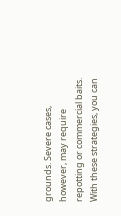grounds. Severe cases, however, may require repotting or commercial baits. With these strategies, you can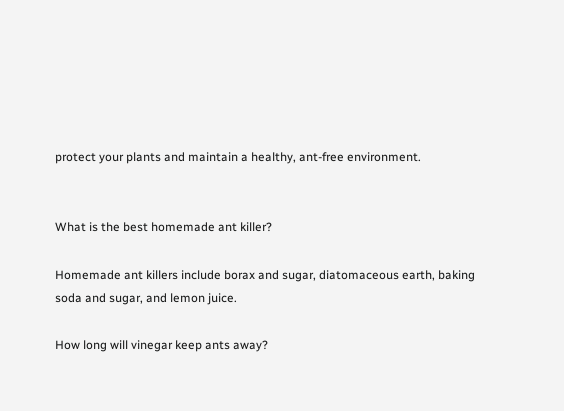protect your plants and maintain a healthy, ant-free environment.


What is the best homemade ant killer?

Homemade ant killers include borax and sugar, diatomaceous earth, baking soda and sugar, and lemon juice.

How long will vinegar keep ants away?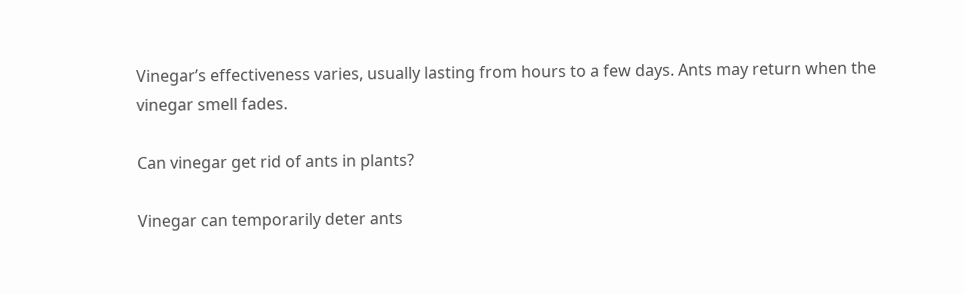Vinegar’s effectiveness varies, usually lasting from hours to a few days. Ants may return when the vinegar smell fades.

Can vinegar get rid of ants in plants?

Vinegar can temporarily deter ants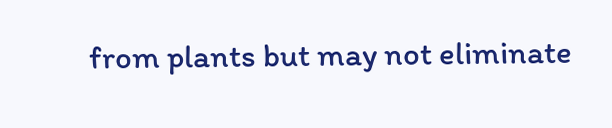from plants but may not eliminate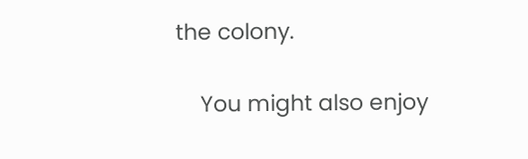the colony.

    You might also enjoy